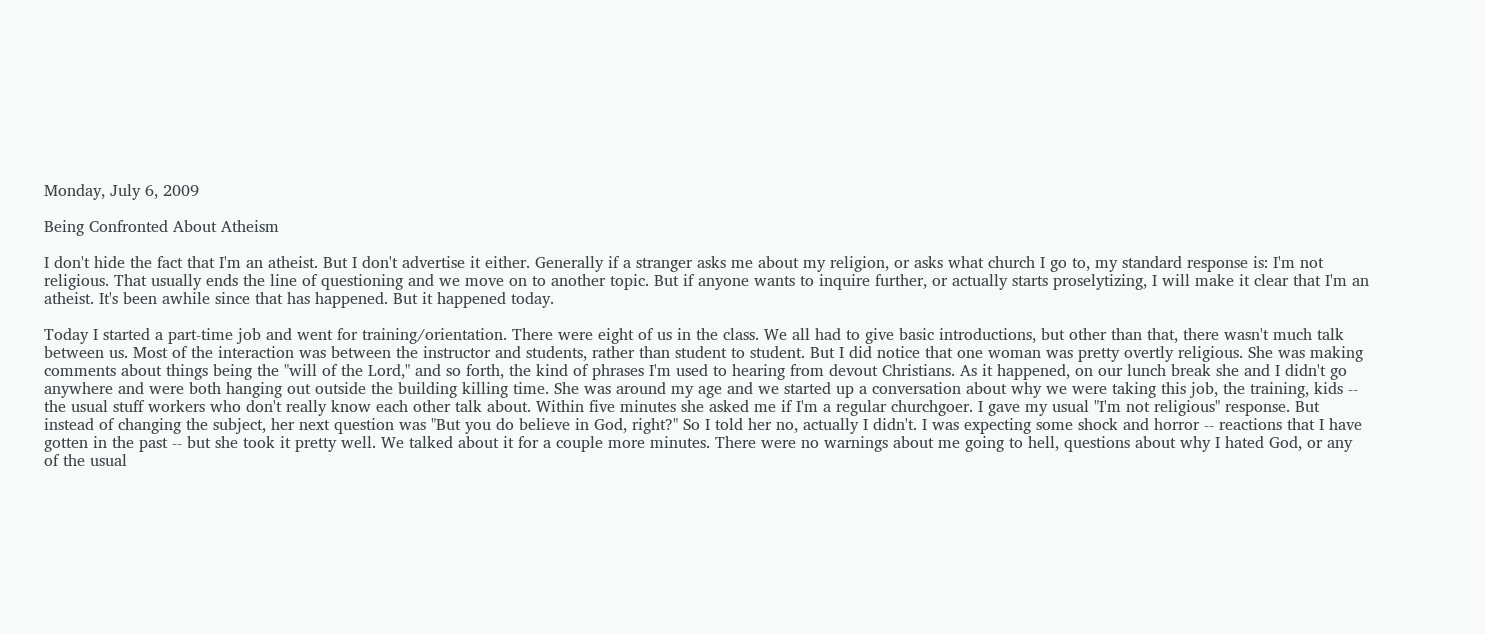Monday, July 6, 2009

Being Confronted About Atheism

I don't hide the fact that I'm an atheist. But I don't advertise it either. Generally if a stranger asks me about my religion, or asks what church I go to, my standard response is: I'm not religious. That usually ends the line of questioning and we move on to another topic. But if anyone wants to inquire further, or actually starts proselytizing, I will make it clear that I'm an atheist. It's been awhile since that has happened. But it happened today.

Today I started a part-time job and went for training/orientation. There were eight of us in the class. We all had to give basic introductions, but other than that, there wasn't much talk between us. Most of the interaction was between the instructor and students, rather than student to student. But I did notice that one woman was pretty overtly religious. She was making comments about things being the "will of the Lord," and so forth, the kind of phrases I'm used to hearing from devout Christians. As it happened, on our lunch break she and I didn't go anywhere and were both hanging out outside the building killing time. She was around my age and we started up a conversation about why we were taking this job, the training, kids -- the usual stuff workers who don't really know each other talk about. Within five minutes she asked me if I'm a regular churchgoer. I gave my usual "I'm not religious" response. But instead of changing the subject, her next question was "But you do believe in God, right?" So I told her no, actually I didn't. I was expecting some shock and horror -- reactions that I have gotten in the past -- but she took it pretty well. We talked about it for a couple more minutes. There were no warnings about me going to hell, questions about why I hated God, or any of the usual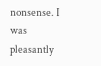nonsense. I was pleasantly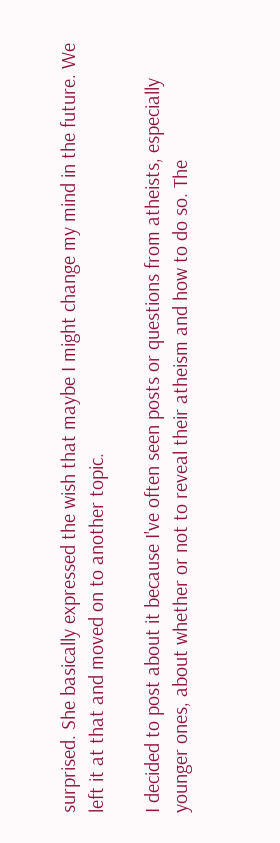surprised. She basically expressed the wish that maybe I might change my mind in the future. We left it at that and moved on to another topic.

I decided to post about it because I've often seen posts or questions from atheists, especially younger ones, about whether or not to reveal their atheism and how to do so. The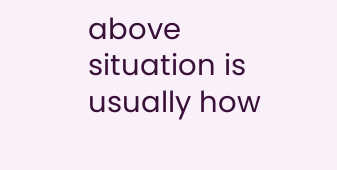above situation is usually how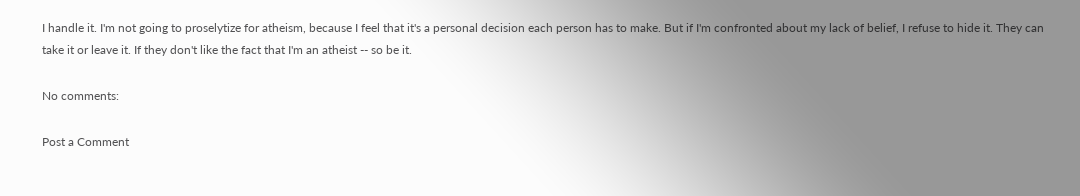I handle it. I'm not going to proselytize for atheism, because I feel that it's a personal decision each person has to make. But if I'm confronted about my lack of belief, I refuse to hide it. They can take it or leave it. If they don't like the fact that I'm an atheist -- so be it.

No comments:

Post a Comment